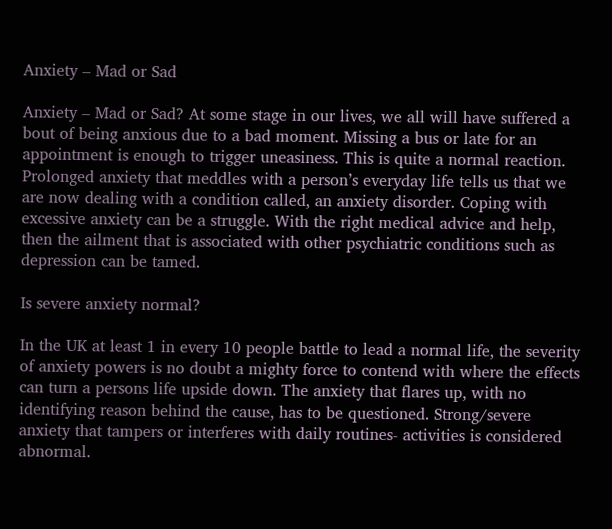Anxiety – Mad or Sad

Anxiety – Mad or Sad? At some stage in our lives, we all will have suffered a bout of being anxious due to a bad moment. Missing a bus or late for an appointment is enough to trigger uneasiness. This is quite a normal reaction. Prolonged anxiety that meddles with a person’s everyday life tells us that we are now dealing with a condition called, an anxiety disorder. Coping with excessive anxiety can be a struggle. With the right medical advice and help, then the ailment that is associated with other psychiatric conditions such as depression can be tamed.

Is severe anxiety normal?

In the UK at least 1 in every 10 people battle to lead a normal life, the severity of anxiety powers is no doubt a mighty force to contend with where the effects can turn a persons life upside down. The anxiety that flares up, with no identifying reason behind the cause, has to be questioned. Strong/severe anxiety that tampers or interferes with daily routines- activities is considered abnormal.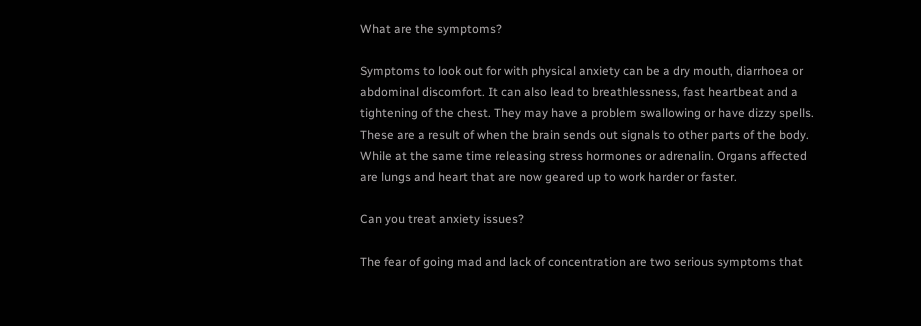What are the symptoms?

Symptoms to look out for with physical anxiety can be a dry mouth, diarrhoea or abdominal discomfort. It can also lead to breathlessness, fast heartbeat and a tightening of the chest. They may have a problem swallowing or have dizzy spells. These are a result of when the brain sends out signals to other parts of the body. While at the same time releasing stress hormones or adrenalin. Organs affected are lungs and heart that are now geared up to work harder or faster.

Can you treat anxiety issues?

The fear of going mad and lack of concentration are two serious symptoms that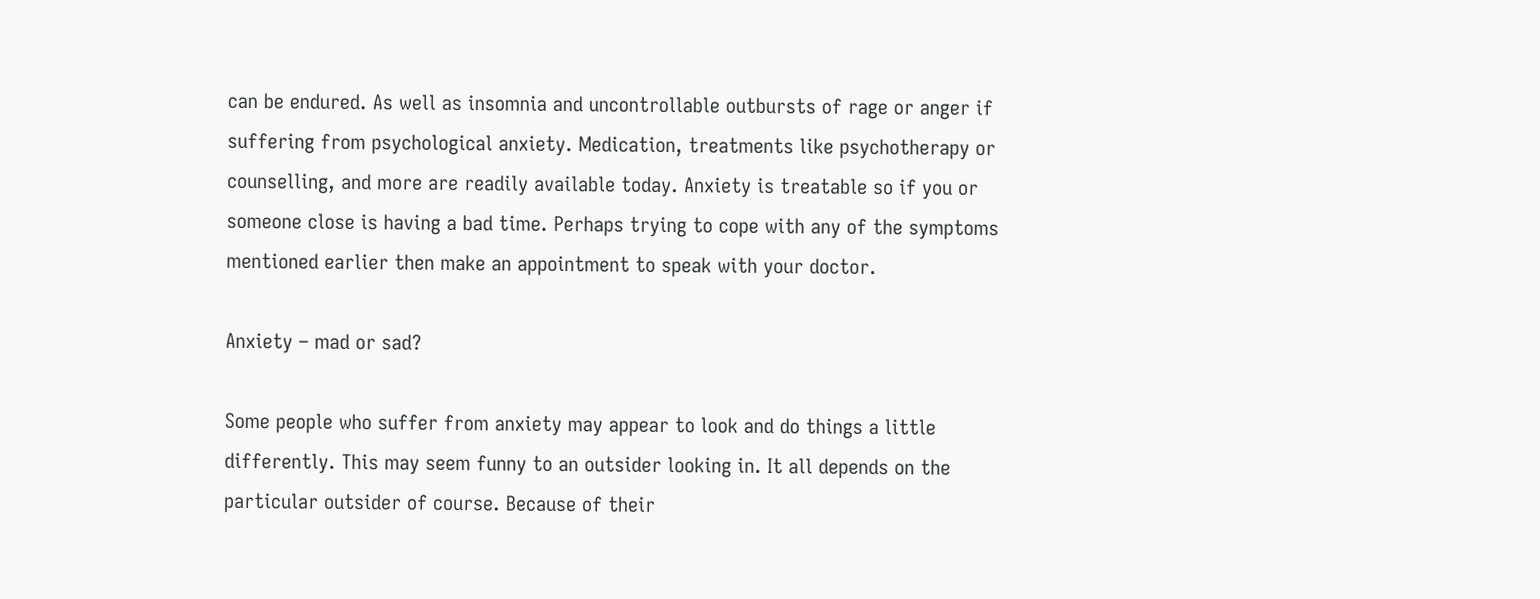can be endured. As well as insomnia and uncontrollable outbursts of rage or anger if suffering from psychological anxiety. Medication, treatments like psychotherapy or counselling, and more are readily available today. Anxiety is treatable so if you or someone close is having a bad time. Perhaps trying to cope with any of the symptoms mentioned earlier then make an appointment to speak with your doctor.

Anxiety – mad or sad?

Some people who suffer from anxiety may appear to look and do things a little differently. This may seem funny to an outsider looking in. It all depends on the particular outsider of course. Because of their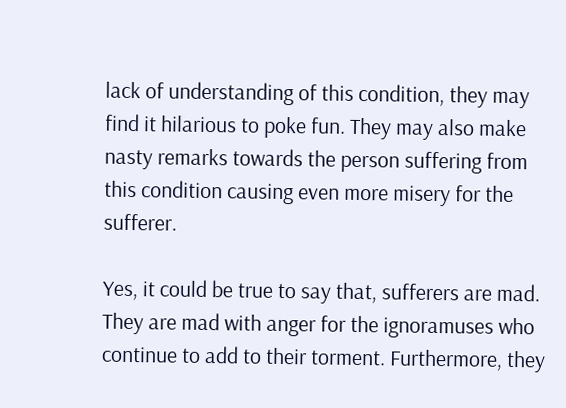lack of understanding of this condition, they may find it hilarious to poke fun. They may also make nasty remarks towards the person suffering from this condition causing even more misery for the sufferer.

Yes, it could be true to say that, sufferers are mad. They are mad with anger for the ignoramuses who continue to add to their torment. Furthermore, they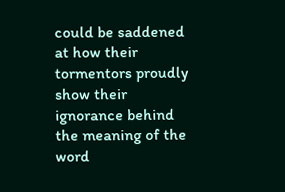could be saddened at how their tormentors proudly show their ignorance behind the meaning of the word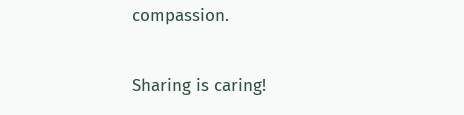compassion.

Sharing is caring!